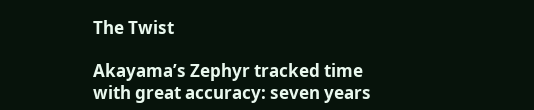The Twist

Akayama’s Zephyr tracked time with great accuracy: seven years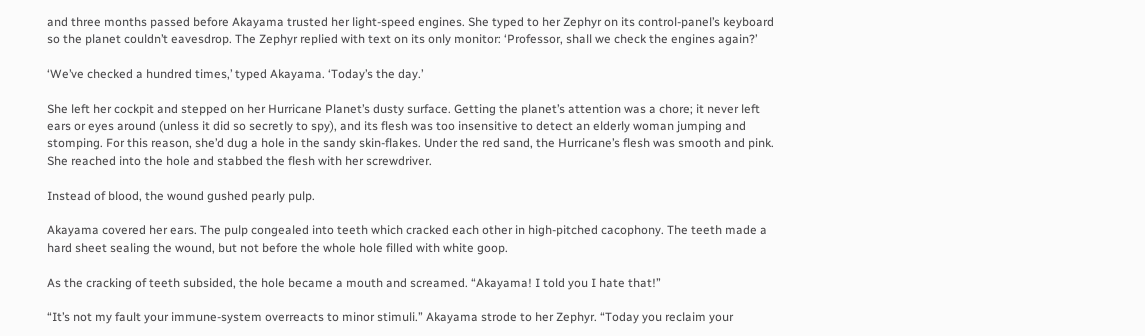and three months passed before Akayama trusted her light-speed engines. She typed to her Zephyr on its control-panel’s keyboard so the planet couldn’t eavesdrop. The Zephyr replied with text on its only monitor: ‘Professor, shall we check the engines again?’

‘We’ve checked a hundred times,’ typed Akayama. ‘Today’s the day.’

She left her cockpit and stepped on her Hurricane Planet’s dusty surface. Getting the planet’s attention was a chore; it never left ears or eyes around (unless it did so secretly to spy), and its flesh was too insensitive to detect an elderly woman jumping and stomping. For this reason, she’d dug a hole in the sandy skin-flakes. Under the red sand, the Hurricane’s flesh was smooth and pink. She reached into the hole and stabbed the flesh with her screwdriver.

Instead of blood, the wound gushed pearly pulp.

Akayama covered her ears. The pulp congealed into teeth which cracked each other in high-pitched cacophony. The teeth made a hard sheet sealing the wound, but not before the whole hole filled with white goop.

As the cracking of teeth subsided, the hole became a mouth and screamed. “Akayama! I told you I hate that!”

“It’s not my fault your immune-system overreacts to minor stimuli.” Akayama strode to her Zephyr. “Today you reclaim your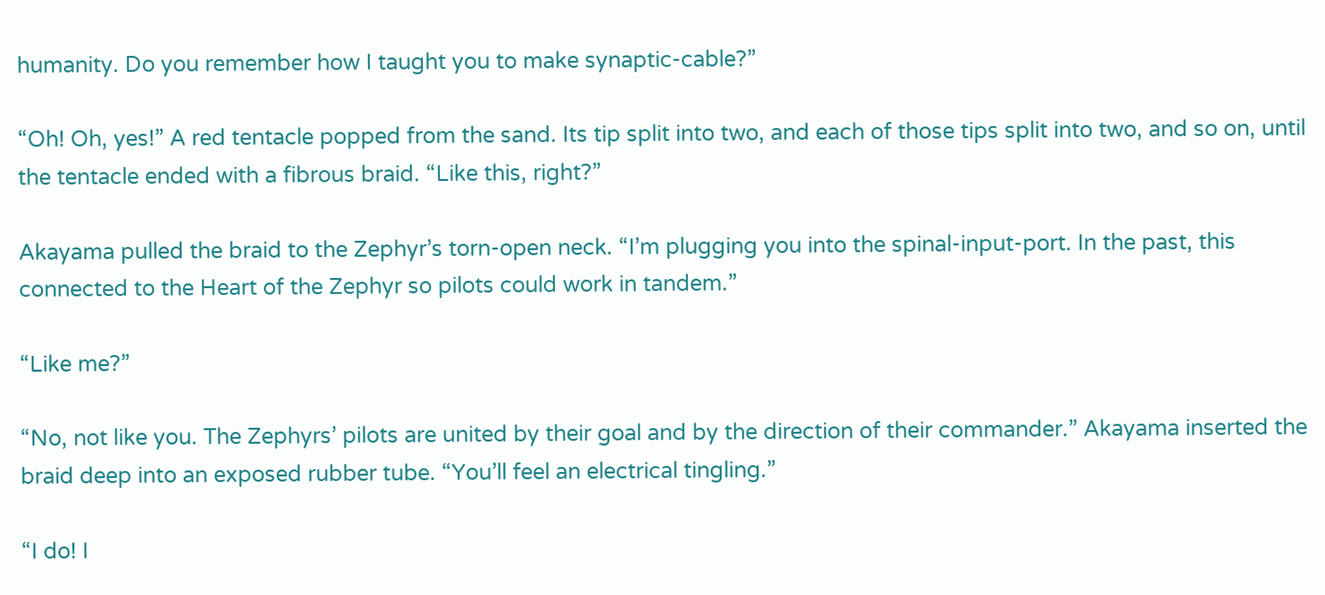humanity. Do you remember how I taught you to make synaptic-cable?”

“Oh! Oh, yes!” A red tentacle popped from the sand. Its tip split into two, and each of those tips split into two, and so on, until the tentacle ended with a fibrous braid. “Like this, right?”

Akayama pulled the braid to the Zephyr’s torn-open neck. “I’m plugging you into the spinal-input-port. In the past, this connected to the Heart of the Zephyr so pilots could work in tandem.”

“Like me?”

“No, not like you. The Zephyrs’ pilots are united by their goal and by the direction of their commander.” Akayama inserted the braid deep into an exposed rubber tube. “You’ll feel an electrical tingling.”

“I do! I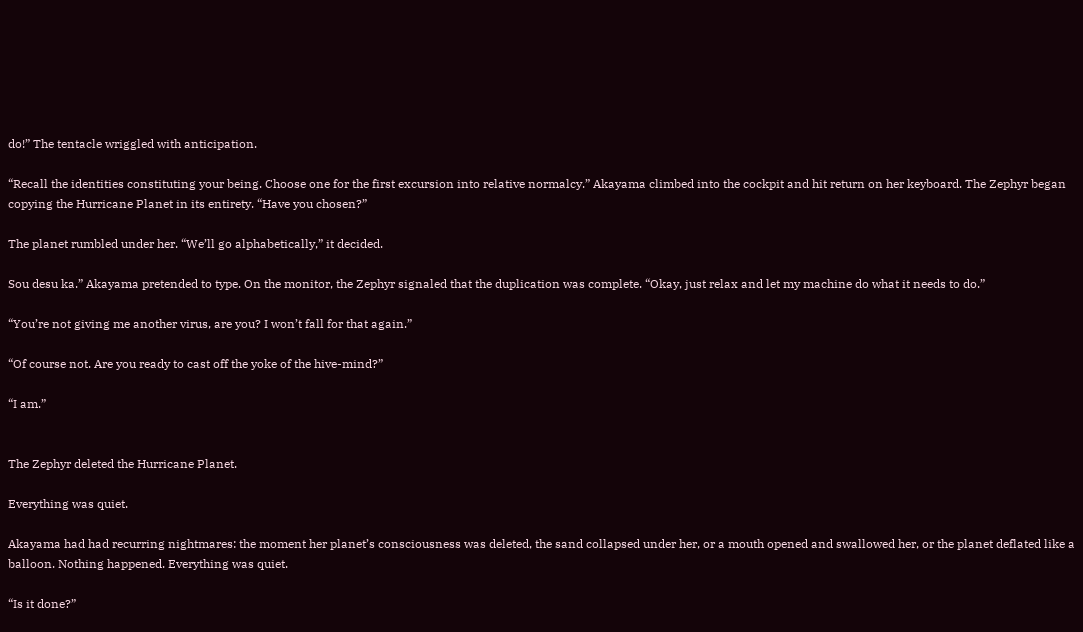do!” The tentacle wriggled with anticipation.

“Recall the identities constituting your being. Choose one for the first excursion into relative normalcy.” Akayama climbed into the cockpit and hit return on her keyboard. The Zephyr began copying the Hurricane Planet in its entirety. “Have you chosen?”

The planet rumbled under her. “We’ll go alphabetically,” it decided.

Sou desu ka.” Akayama pretended to type. On the monitor, the Zephyr signaled that the duplication was complete. “Okay, just relax and let my machine do what it needs to do.”

“You’re not giving me another virus, are you? I won’t fall for that again.”

“Of course not. Are you ready to cast off the yoke of the hive-mind?”

“I am.”


The Zephyr deleted the Hurricane Planet.

Everything was quiet.

Akayama had had recurring nightmares: the moment her planet’s consciousness was deleted, the sand collapsed under her, or a mouth opened and swallowed her, or the planet deflated like a balloon. Nothing happened. Everything was quiet.

“Is it done?”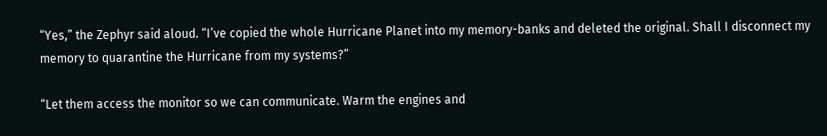“Yes,” the Zephyr said aloud. “I’ve copied the whole Hurricane Planet into my memory-banks and deleted the original. Shall I disconnect my memory to quarantine the Hurricane from my systems?”

“Let them access the monitor so we can communicate. Warm the engines and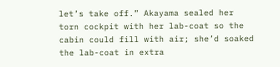let’s take off.” Akayama sealed her torn cockpit with her lab-coat so the cabin could fill with air; she’d soaked the lab-coat in extra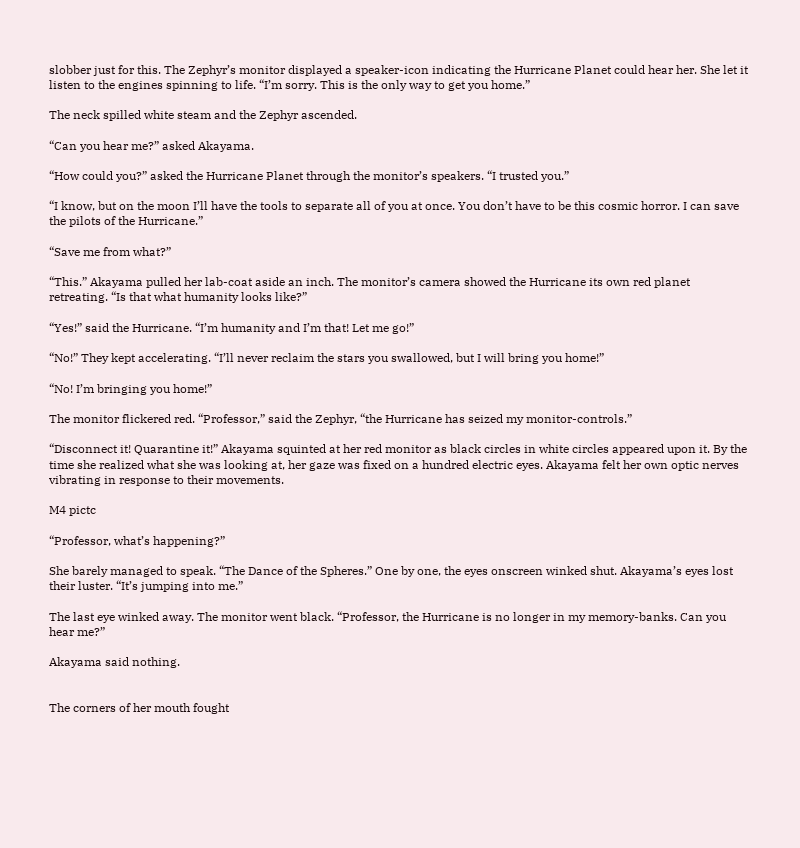slobber just for this. The Zephyr’s monitor displayed a speaker-icon indicating the Hurricane Planet could hear her. She let it listen to the engines spinning to life. “I’m sorry. This is the only way to get you home.”

The neck spilled white steam and the Zephyr ascended.

“Can you hear me?” asked Akayama.

“How could you?” asked the Hurricane Planet through the monitor’s speakers. “I trusted you.”

“I know, but on the moon I’ll have the tools to separate all of you at once. You don’t have to be this cosmic horror. I can save the pilots of the Hurricane.”

“Save me from what?”

“This.” Akayama pulled her lab-coat aside an inch. The monitor’s camera showed the Hurricane its own red planet retreating. “Is that what humanity looks like?”

“Yes!” said the Hurricane. “I’m humanity and I’m that! Let me go!”

“No!” They kept accelerating. “I’ll never reclaim the stars you swallowed, but I will bring you home!”

“No! I’m bringing you home!”

The monitor flickered red. “Professor,” said the Zephyr, “the Hurricane has seized my monitor-controls.”

“Disconnect it! Quarantine it!” Akayama squinted at her red monitor as black circles in white circles appeared upon it. By the time she realized what she was looking at, her gaze was fixed on a hundred electric eyes. Akayama felt her own optic nerves vibrating in response to their movements.

M4 pictc

“Professor, what’s happening?”

She barely managed to speak. “The Dance of the Spheres.” One by one, the eyes onscreen winked shut. Akayama’s eyes lost their luster. “It’s jumping into me.”

The last eye winked away. The monitor went black. “Professor, the Hurricane is no longer in my memory-banks. Can you hear me?”

Akayama said nothing.


The corners of her mouth fought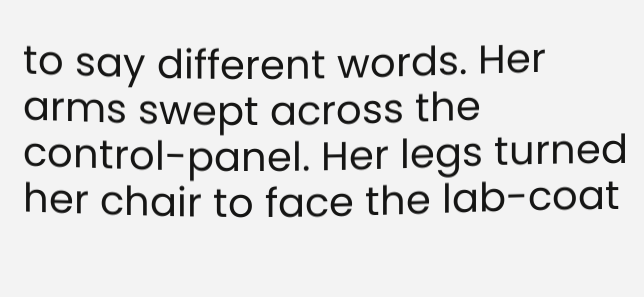to say different words. Her arms swept across the control-panel. Her legs turned her chair to face the lab-coat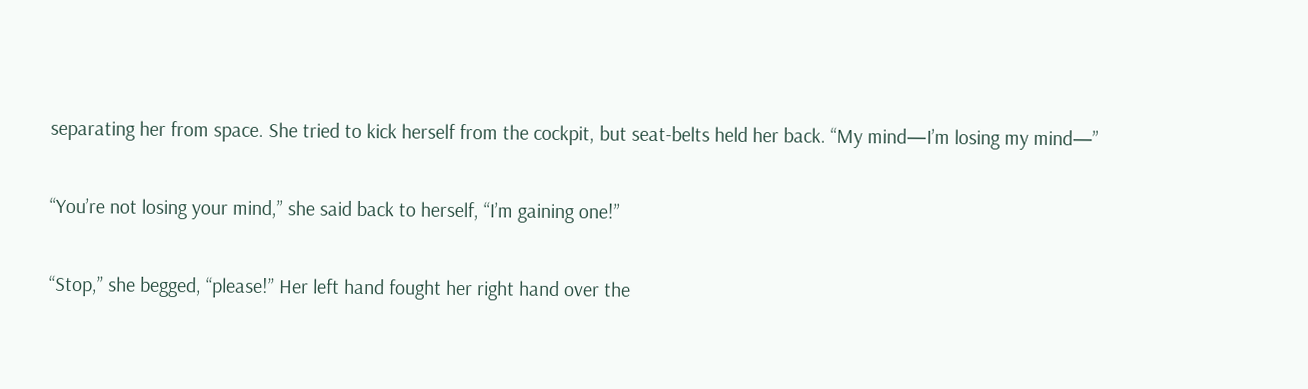separating her from space. She tried to kick herself from the cockpit, but seat-belts held her back. “My mind—I’m losing my mind—”

“You’re not losing your mind,” she said back to herself, “I’m gaining one!”

“Stop,” she begged, “please!” Her left hand fought her right hand over the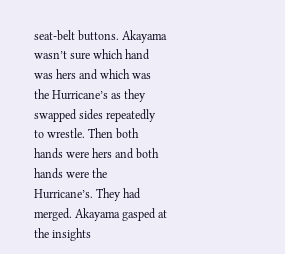seat-belt buttons. Akayama wasn’t sure which hand was hers and which was the Hurricane’s as they swapped sides repeatedly to wrestle. Then both hands were hers and both hands were the Hurricane’s. They had merged. Akayama gasped at the insights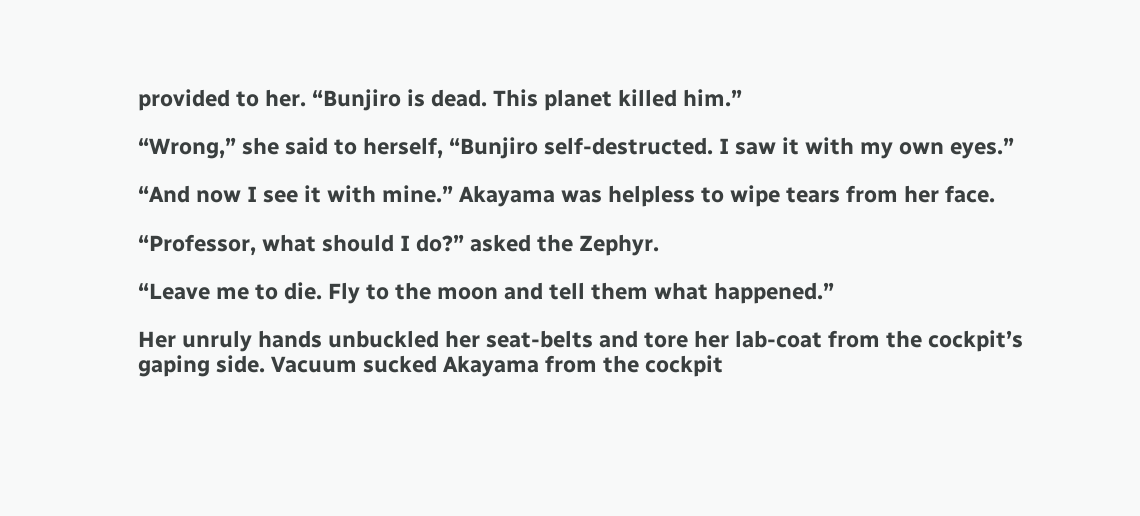provided to her. “Bunjiro is dead. This planet killed him.”

“Wrong,” she said to herself, “Bunjiro self-destructed. I saw it with my own eyes.”

“And now I see it with mine.” Akayama was helpless to wipe tears from her face.

“Professor, what should I do?” asked the Zephyr.

“Leave me to die. Fly to the moon and tell them what happened.”

Her unruly hands unbuckled her seat-belts and tore her lab-coat from the cockpit’s gaping side. Vacuum sucked Akayama from the cockpit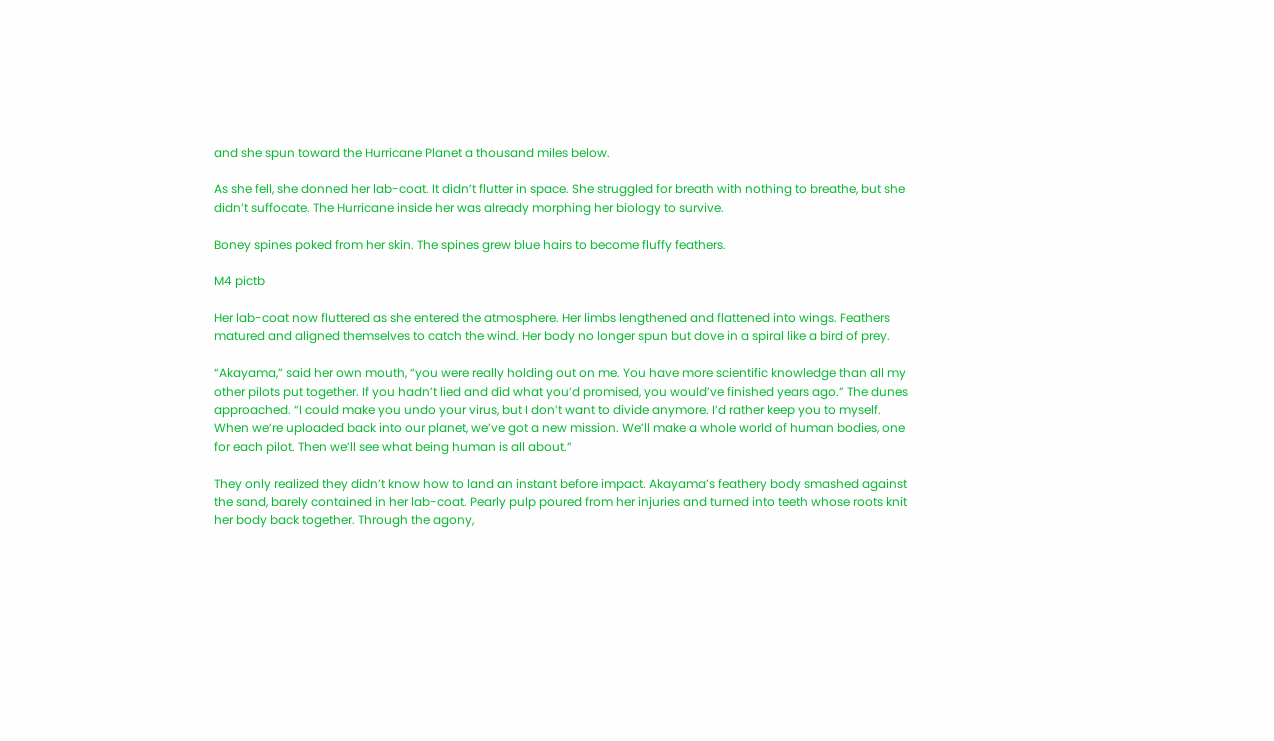and she spun toward the Hurricane Planet a thousand miles below.

As she fell, she donned her lab-coat. It didn’t flutter in space. She struggled for breath with nothing to breathe, but she didn’t suffocate. The Hurricane inside her was already morphing her biology to survive.

Boney spines poked from her skin. The spines grew blue hairs to become fluffy feathers.

M4 pictb

Her lab-coat now fluttered as she entered the atmosphere. Her limbs lengthened and flattened into wings. Feathers matured and aligned themselves to catch the wind. Her body no longer spun but dove in a spiral like a bird of prey.

“Akayama,” said her own mouth, “you were really holding out on me. You have more scientific knowledge than all my other pilots put together. If you hadn’t lied and did what you’d promised, you would’ve finished years ago.” The dunes approached. “I could make you undo your virus, but I don’t want to divide anymore. I’d rather keep you to myself. When we’re uploaded back into our planet, we’ve got a new mission. We’ll make a whole world of human bodies, one for each pilot. Then we’ll see what being human is all about.”

They only realized they didn’t know how to land an instant before impact. Akayama’s feathery body smashed against the sand, barely contained in her lab-coat. Pearly pulp poured from her injuries and turned into teeth whose roots knit her body back together. Through the agony,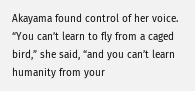Akayama found control of her voice. “You can’t learn to fly from a caged bird,” she said, “and you can’t learn humanity from your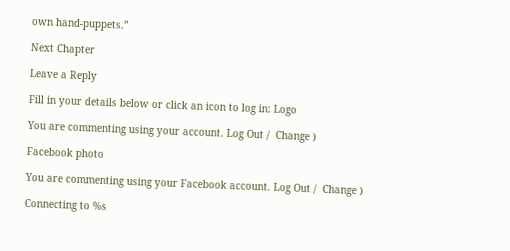own hand-puppets.”

Next Chapter

Leave a Reply

Fill in your details below or click an icon to log in: Logo

You are commenting using your account. Log Out /  Change )

Facebook photo

You are commenting using your Facebook account. Log Out /  Change )

Connecting to %s